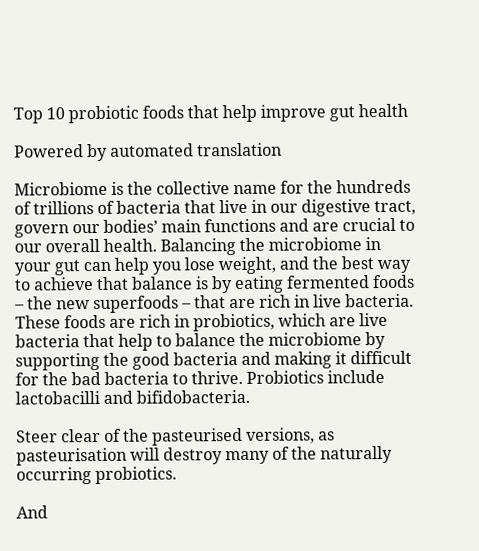Top 10 probiotic foods that help improve gut health

Powered by automated translation

Microbiome is the collective name for the hundreds of trillions of bacteria that live in our digestive tract, govern our bodies’ main functions and are crucial to our overall health. Balancing the microbiome in your gut can help you lose weight, and the best way to achieve that balance is by eating fermented foods – the new superfoods – that are rich in live bacteria. These foods are rich in probiotics, which are live bacteria that help to balance the microbiome by supporting the good bacteria and making it difficult for the bad bacteria to thrive. Probiotics include lactobacilli and bifidobacteria.

Steer clear of the pasteurised versions, as pasteurisation will destroy many of the naturally occurring probiotics.

And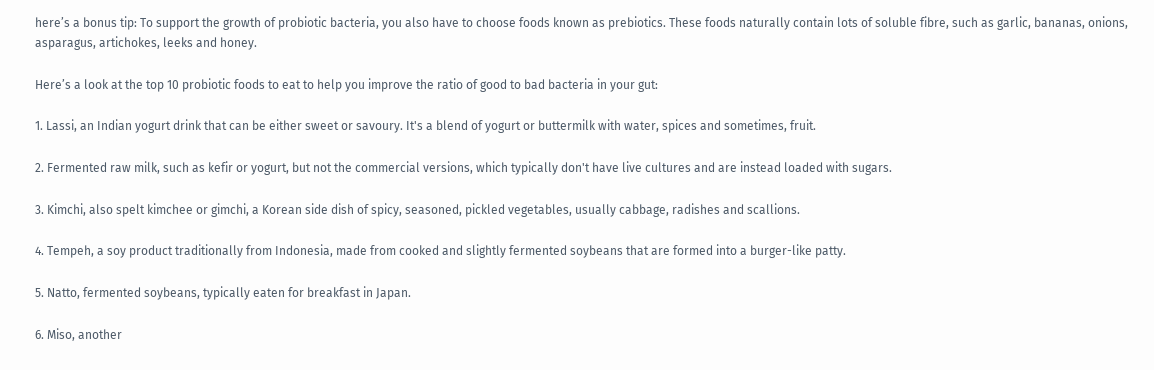here’s a bonus tip: To support the growth of probiotic bacteria, you also have to choose foods known as prebiotics. These foods naturally contain lots of soluble fibre, such as garlic, bananas, onions, asparagus, artichokes, leeks and honey.

Here’s a look at the top 10 probiotic foods to eat to help you improve the ratio of good to bad bacteria in your gut:

1. Lassi, an Indian yogurt drink that can be either sweet or savoury. It's a blend of yogurt or buttermilk with water, spices and sometimes, fruit.

2. Fermented raw milk, such as kefir or yogurt, but not the commercial versions, which typically don't have live cultures and are instead loaded with sugars.

3. Kimchi, also spelt kimchee or gimchi, a Korean side dish of spicy, seasoned, pickled vegetables, usually cabbage, radishes and scallions.

4. Tempeh, a soy product traditionally from Indonesia, made from cooked and slightly fermented soybeans that are formed into a burger-like patty.

5. Natto, fermented soybeans, typically eaten for breakfast in Japan.

6. Miso, another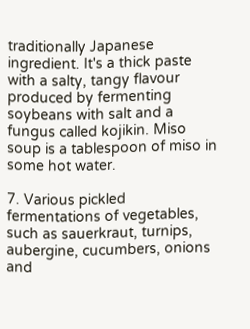traditionally Japanese ingredient. It's a thick paste with a salty, tangy flavour produced by fermenting soybeans with salt and a fungus called kojikin. Miso soup is a tablespoon of miso in some hot water.

7. Various pickled fermentations of vegetables, such as sauerkraut, turnips, aubergine, cucumbers, onions and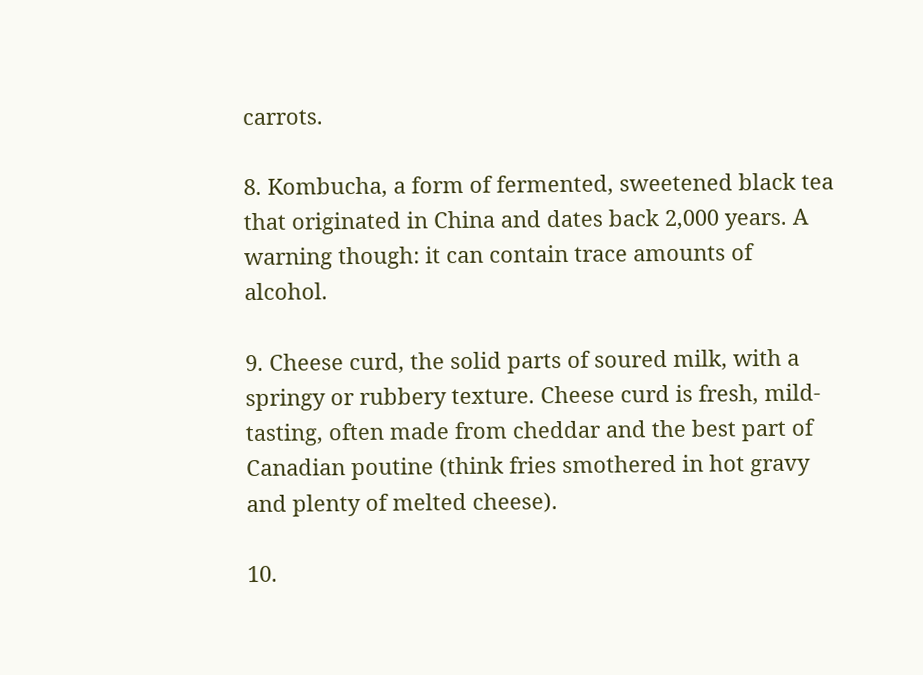carrots.

8. Kombucha, a form of fermented, sweetened black tea that originated in China and dates back 2,000 years. A warning though: it can contain trace amounts of alcohol.

9. Cheese curd, the solid parts of soured milk, with a springy or rubbery texture. Cheese curd is fresh, mild-tasting, often made from cheddar and the best part of Canadian poutine (think fries smothered in hot gravy and plenty of melted cheese).

10.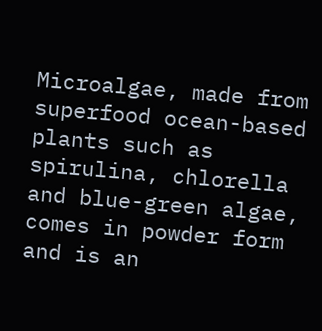Microalgae, made from superfood ocean-based plants such as spirulina, chlorella and blue-green algae, comes in powder form and is an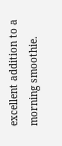excellent addition to a morning smoothie.